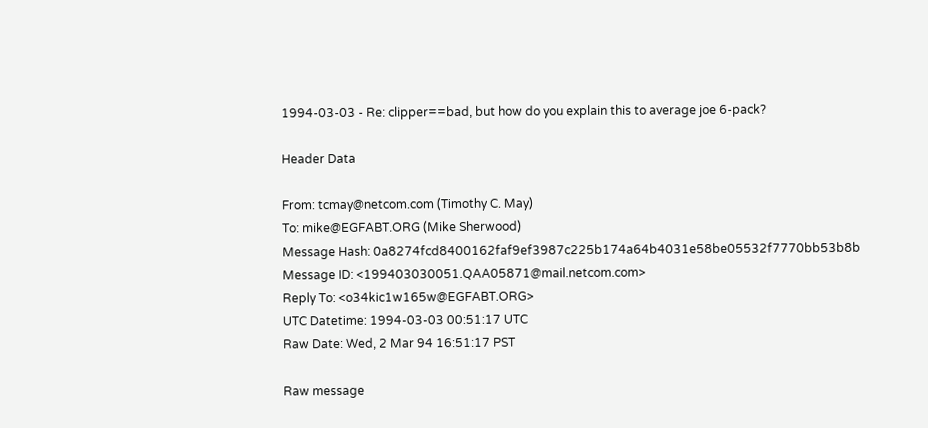1994-03-03 - Re: clipper==bad, but how do you explain this to average joe 6-pack?

Header Data

From: tcmay@netcom.com (Timothy C. May)
To: mike@EGFABT.ORG (Mike Sherwood)
Message Hash: 0a8274fcd8400162faf9ef3987c225b174a64b4031e58be05532f7770bb53b8b
Message ID: <199403030051.QAA05871@mail.netcom.com>
Reply To: <o34kic1w165w@EGFABT.ORG>
UTC Datetime: 1994-03-03 00:51:17 UTC
Raw Date: Wed, 2 Mar 94 16:51:17 PST

Raw message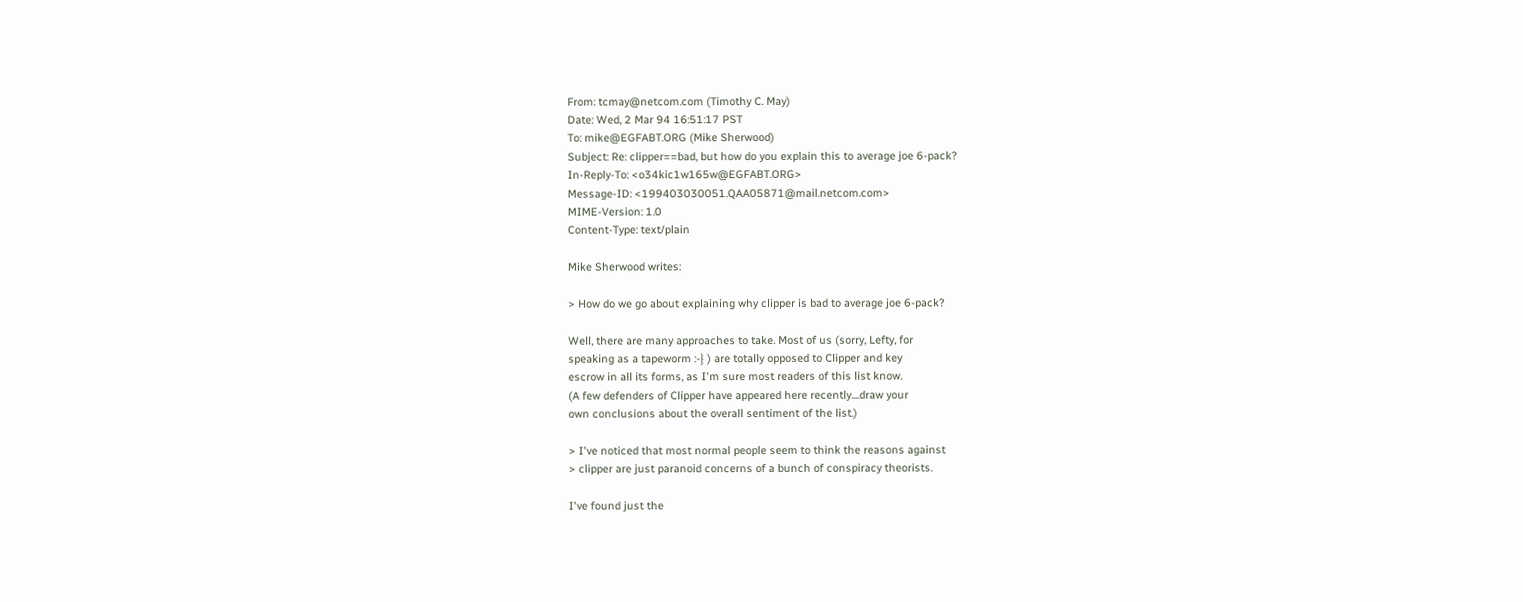From: tcmay@netcom.com (Timothy C. May)
Date: Wed, 2 Mar 94 16:51:17 PST
To: mike@EGFABT.ORG (Mike Sherwood)
Subject: Re: clipper==bad, but how do you explain this to average joe 6-pack?
In-Reply-To: <o34kic1w165w@EGFABT.ORG>
Message-ID: <199403030051.QAA05871@mail.netcom.com>
MIME-Version: 1.0
Content-Type: text/plain

Mike Sherwood writes:

> How do we go about explaining why clipper is bad to average joe 6-pack?

Well, there are many approaches to take. Most of us (sorry, Lefty, for
speaking as a tapeworm :-} ) are totally opposed to Clipper and key
escrow in all its forms, as I'm sure most readers of this list know.
(A few defenders of Clipper have appeared here recently....draw your
own conclusions about the overall sentiment of the list.)

> I've noticed that most normal people seem to think the reasons against
> clipper are just paranoid concerns of a bunch of conspiracy theorists.

I've found just the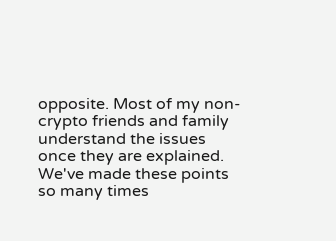opposite. Most of my non-crypto friends and family
understand the issues once they are explained. We've made these points
so many times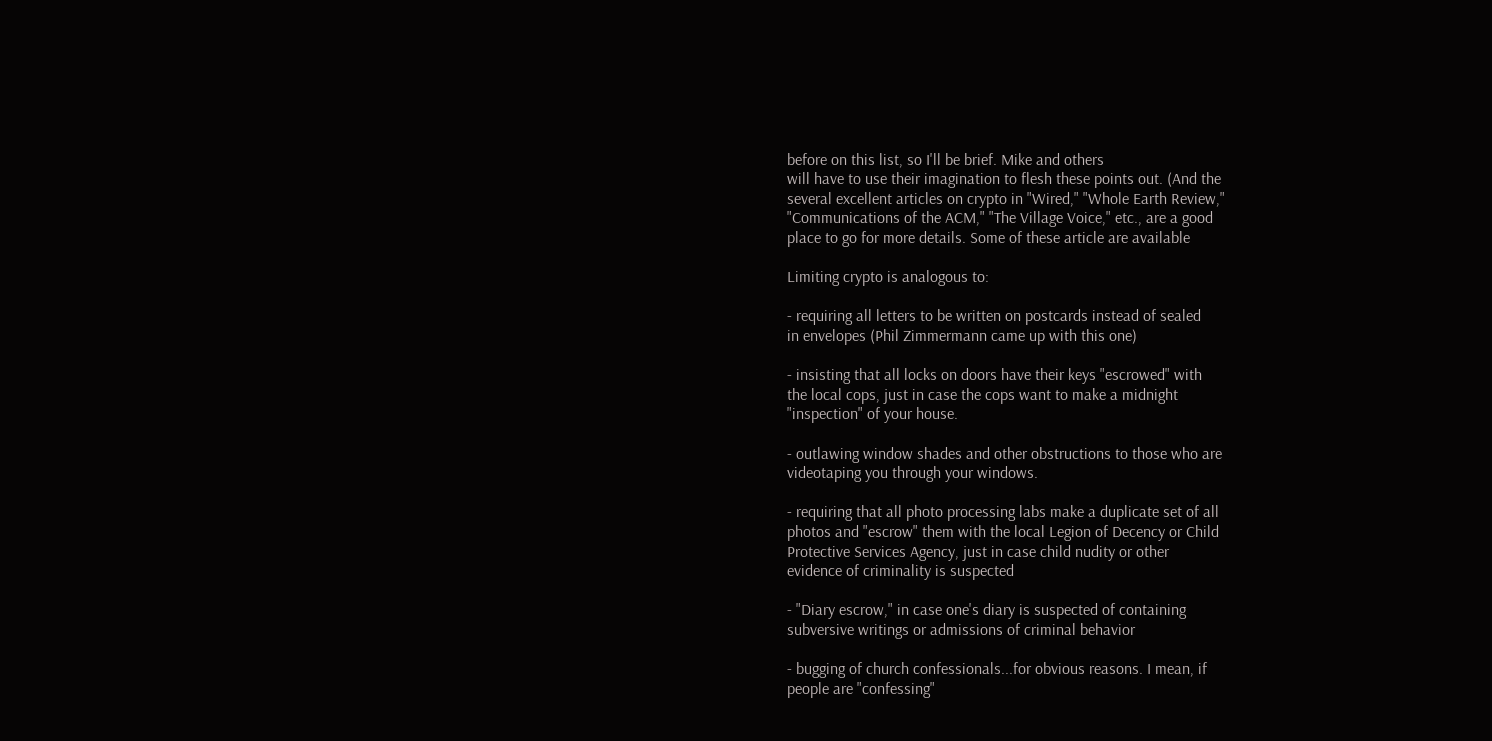before on this list, so I'll be brief. Mike and others
will have to use their imagination to flesh these points out. (And the
several excellent articles on crypto in "Wired," "Whole Earth Review,"
"Communications of the ACM," "The Village Voice," etc., are a good
place to go for more details. Some of these article are available

Limiting crypto is analogous to:

- requiring all letters to be written on postcards instead of sealed
in envelopes (Phil Zimmermann came up with this one)

- insisting that all locks on doors have their keys "escrowed" with
the local cops, just in case the cops want to make a midnight
"inspection" of your house.

- outlawing window shades and other obstructions to those who are
videotaping you through your windows.

- requiring that all photo processing labs make a duplicate set of all
photos and "escrow" them with the local Legion of Decency or Child
Protective Services Agency, just in case child nudity or other
evidence of criminality is suspected

- "Diary escrow," in case one's diary is suspected of containing
subversive writings or admissions of criminal behavior

- bugging of church confessionals...for obvious reasons. I mean, if
people are "confessing"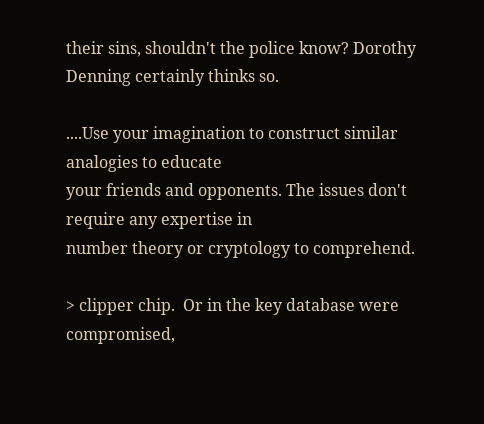their sins, shouldn't the police know? Dorothy
Denning certainly thinks so.

....Use your imagination to construct similar analogies to educate
your friends and opponents. The issues don't require any expertise in
number theory or cryptology to comprehend.

> clipper chip.  Or in the key database were compromised,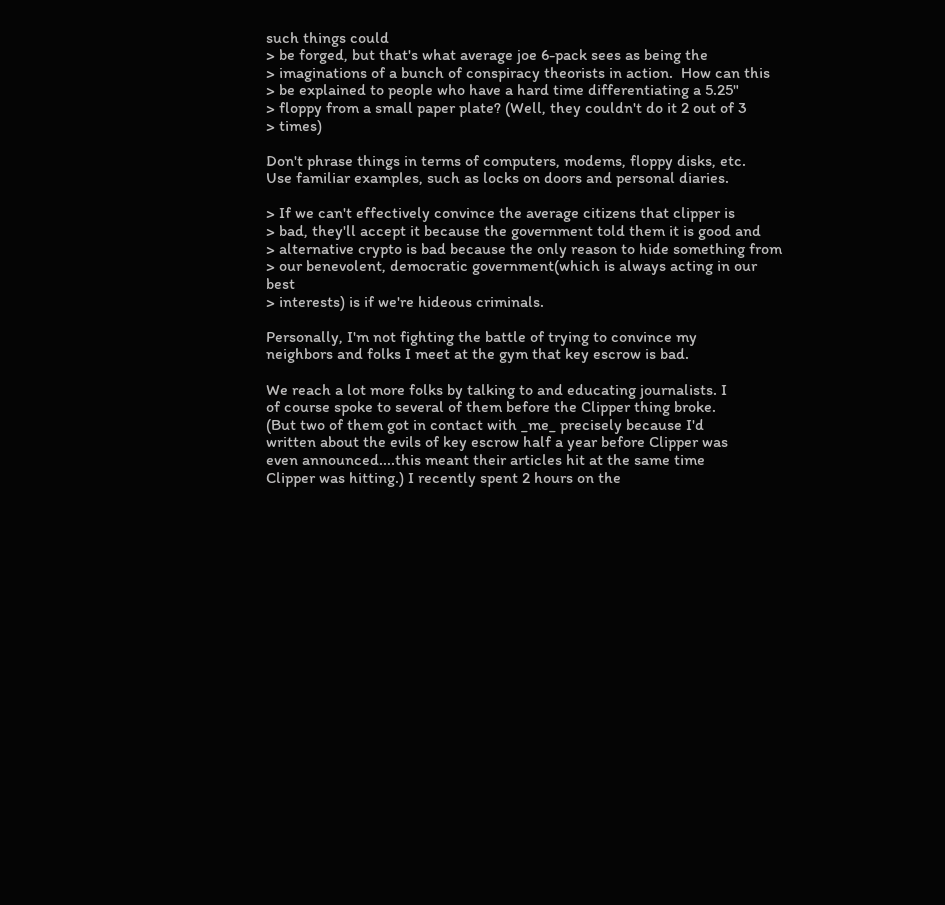such things could
> be forged, but that's what average joe 6-pack sees as being the
> imaginations of a bunch of conspiracy theorists in action.  How can this
> be explained to people who have a hard time differentiating a 5.25"
> floppy from a small paper plate? (Well, they couldn't do it 2 out of 3
> times)

Don't phrase things in terms of computers, modems, floppy disks, etc.
Use familiar examples, such as locks on doors and personal diaries.

> If we can't effectively convince the average citizens that clipper is
> bad, they'll accept it because the government told them it is good and
> alternative crypto is bad because the only reason to hide something from
> our benevolent, democratic government(which is always acting in our best
> interests) is if we're hideous criminals.

Personally, I'm not fighting the battle of trying to convince my
neighbors and folks I meet at the gym that key escrow is bad.

We reach a lot more folks by talking to and educating journalists. I
of course spoke to several of them before the Clipper thing broke.
(But two of them got in contact with _me_ precisely because I'd
written about the evils of key escrow half a year before Clipper was
even announced....this meant their articles hit at the same time
Clipper was hitting.) I recently spent 2 hours on the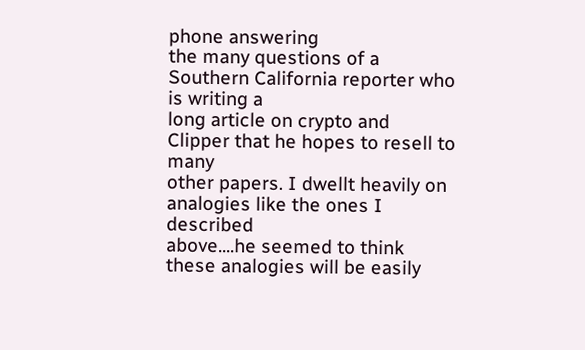phone answering
the many questions of a Southern California reporter who is writing a
long article on crypto and Clipper that he hopes to resell to many
other papers. I dwellt heavily on analogies like the ones I described
above....he seemed to think these analogies will be easily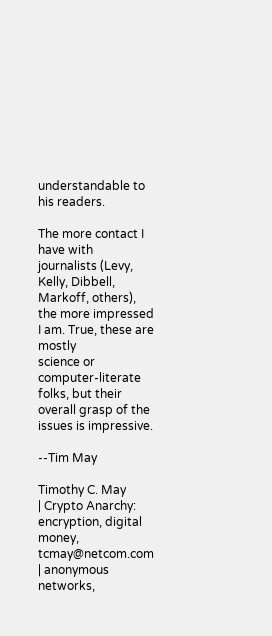understandable to his readers.

The more contact I have with journalists (Levy, Kelly, Dibbell,
Markoff, others), the more impressed I am. True, these are mostly
science or computer-literate folks, but their overall grasp of the
issues is impressive.

--Tim May

Timothy C. May         | Crypto Anarchy: encryption, digital money,
tcmay@netcom.com       | anonymous networks,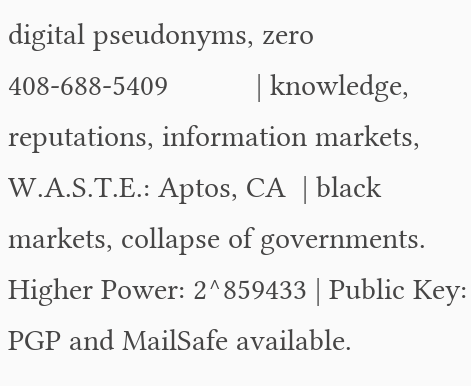digital pseudonyms, zero
408-688-5409           | knowledge, reputations, information markets,
W.A.S.T.E.: Aptos, CA  | black markets, collapse of governments.
Higher Power: 2^859433 | Public Key: PGP and MailSafe available.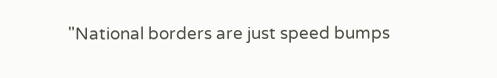"National borders are just speed bumps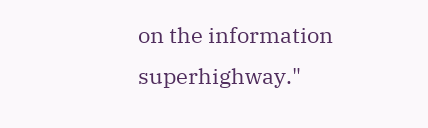on the information superhighway."